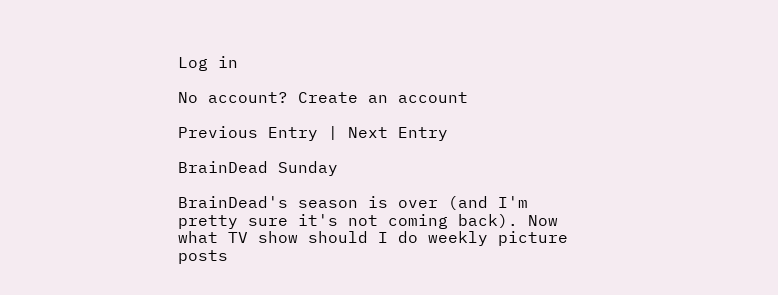Log in

No account? Create an account

Previous Entry | Next Entry

BrainDead Sunday

BrainDead's season is over (and I'm pretty sure it's not coming back). Now what TV show should I do weekly picture posts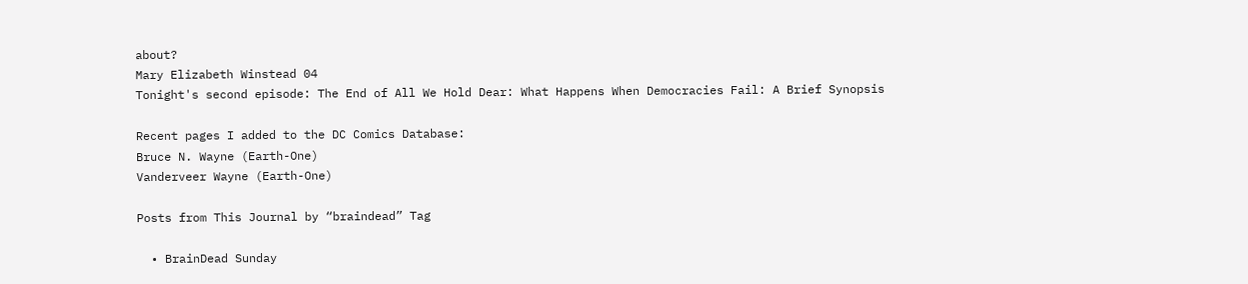about?
Mary Elizabeth Winstead 04
Tonight's second episode: The End of All We Hold Dear: What Happens When Democracies Fail: A Brief Synopsis

Recent pages I added to the DC Comics Database:
Bruce N. Wayne (Earth-One)
Vanderveer Wayne (Earth-One)

Posts from This Journal by “braindead” Tag

  • BrainDead Sunday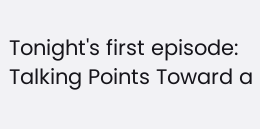Tonight's first episode: Talking Points Toward a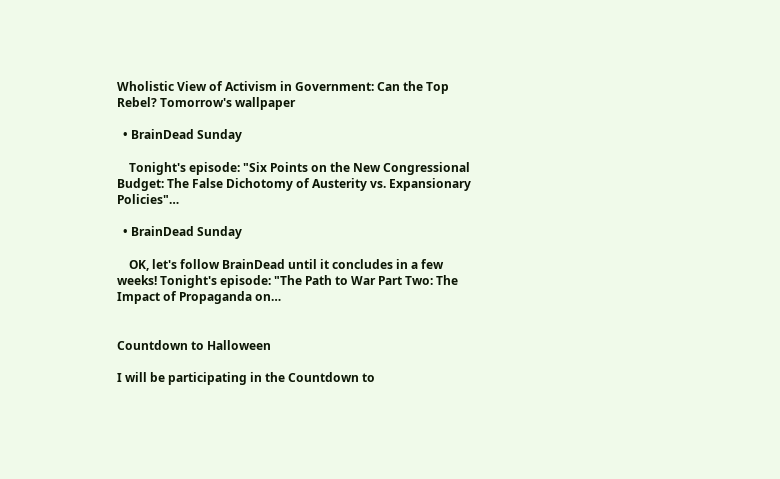Wholistic View of Activism in Government: Can the Top Rebel? Tomorrow's wallpaper

  • BrainDead Sunday

    Tonight's episode: "Six Points on the New Congressional Budget: The False Dichotomy of Austerity vs. Expansionary Policies"…

  • BrainDead Sunday

    OK, let's follow BrainDead until it concludes in a few weeks! Tonight's episode: "The Path to War Part Two: The Impact of Propaganda on…


Countdown to Halloween

I will be participating in the Countdown to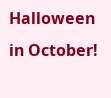Halloween in October!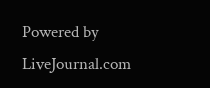Powered by LiveJournal.com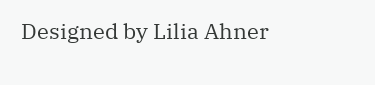Designed by Lilia Ahner